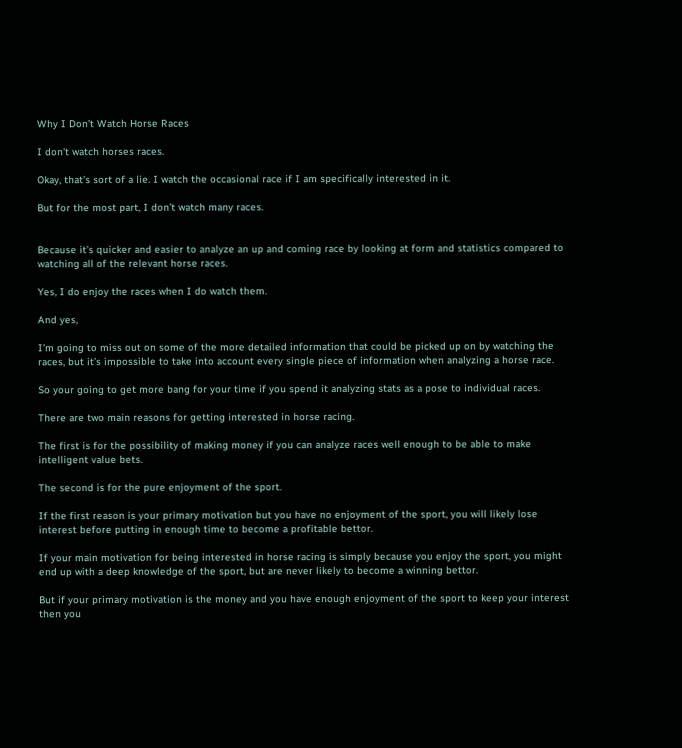Why I Don’t Watch Horse Races

I don’t watch horses races.

Okay, that’s sort of a lie. I watch the occasional race if I am specifically interested in it.

But for the most part, I don’t watch many races.


Because it’s quicker and easier to analyze an up and coming race by looking at form and statistics compared to watching all of the relevant horse races.

Yes, I do enjoy the races when I do watch them.

And yes,

I’m going to miss out on some of the more detailed information that could be picked up on by watching the races, but it’s impossible to take into account every single piece of information when analyzing a horse race.

So your going to get more bang for your time if you spend it analyzing stats as a pose to individual races.

There are two main reasons for getting interested in horse racing.

The first is for the possibility of making money if you can analyze races well enough to be able to make intelligent value bets.

The second is for the pure enjoyment of the sport.

If the first reason is your primary motivation but you have no enjoyment of the sport, you will likely lose interest before putting in enough time to become a profitable bettor.

If your main motivation for being interested in horse racing is simply because you enjoy the sport, you might end up with a deep knowledge of the sport, but are never likely to become a winning bettor.

But if your primary motivation is the money and you have enough enjoyment of the sport to keep your interest then you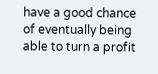have a good chance of eventually being able to turn a profit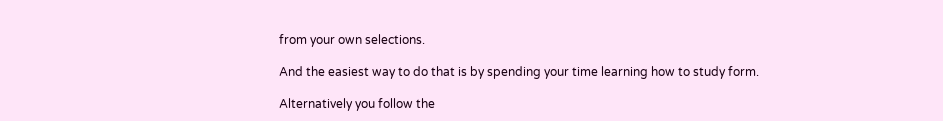from your own selections.

And the easiest way to do that is by spending your time learning how to study form.

Alternatively you follow the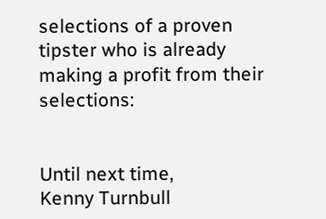selections of a proven tipster who is already making a profit from their selections:


Until next time,
Kenny Turnbull